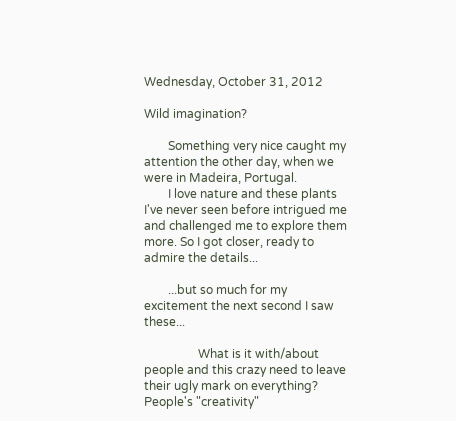Wednesday, October 31, 2012

Wild imagination?

        Something very nice caught my attention the other day, when we were in Madeira, Portugal.
        I love nature and these plants I've never seen before intrigued me and challenged me to explore them more. So I got closer, ready to admire the details...

        ...but so much for my excitement the next second I saw these...

                  What is it with/about people and this crazy need to leave their ugly mark on everything? People's "creativity"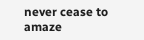never cease to amaze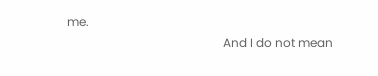me.
                                                    And I do not mean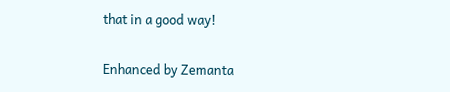that in a good way!

Enhanced by Zemanta